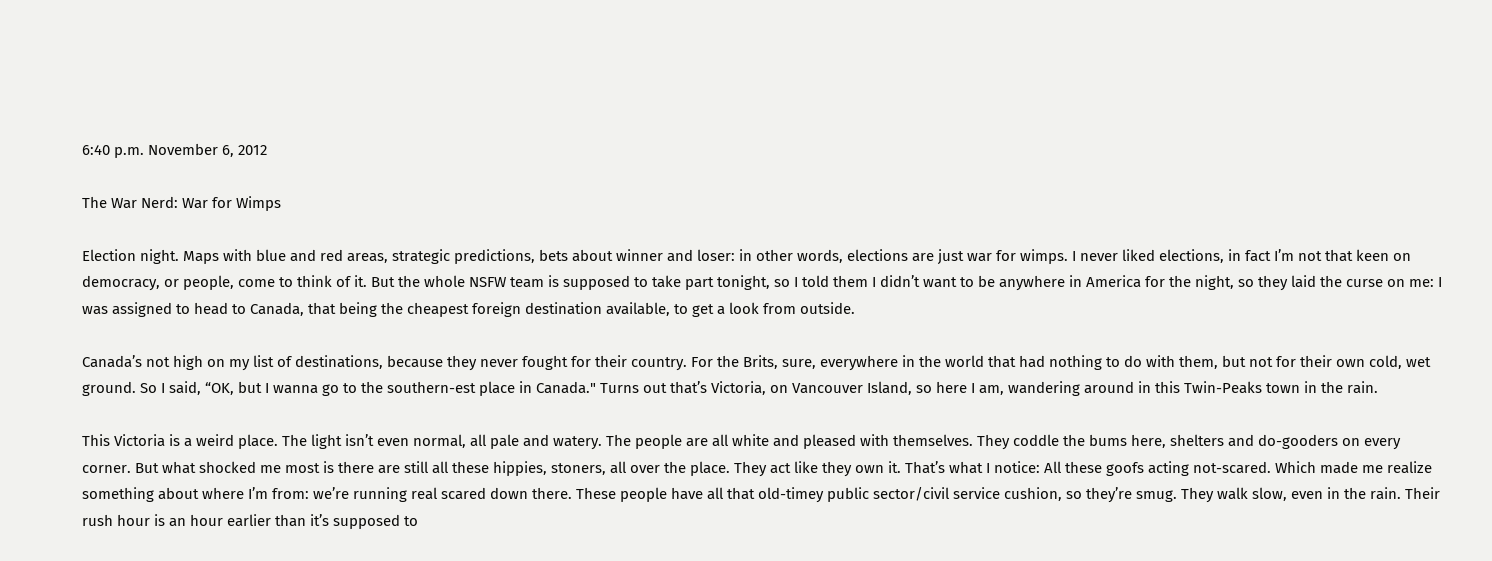6:40 p.m. November 6, 2012

The War Nerd: War for Wimps

Election night. Maps with blue and red areas, strategic predictions, bets about winner and loser: in other words, elections are just war for wimps. I never liked elections, in fact I’m not that keen on democracy, or people, come to think of it. But the whole NSFW team is supposed to take part tonight, so I told them I didn’t want to be anywhere in America for the night, so they laid the curse on me: I was assigned to head to Canada, that being the cheapest foreign destination available, to get a look from outside.

Canada’s not high on my list of destinations, because they never fought for their country. For the Brits, sure, everywhere in the world that had nothing to do with them, but not for their own cold, wet ground. So I said, “OK, but I wanna go to the southern-est place in Canada." Turns out that’s Victoria, on Vancouver Island, so here I am, wandering around in this Twin-Peaks town in the rain.

This Victoria is a weird place. The light isn’t even normal, all pale and watery. The people are all white and pleased with themselves. They coddle the bums here, shelters and do-gooders on every corner. But what shocked me most is there are still all these hippies, stoners, all over the place. They act like they own it. That’s what I notice: All these goofs acting not-scared. Which made me realize something about where I’m from: we’re running real scared down there. These people have all that old-timey public sector/civil service cushion, so they’re smug. They walk slow, even in the rain. Their rush hour is an hour earlier than it’s supposed to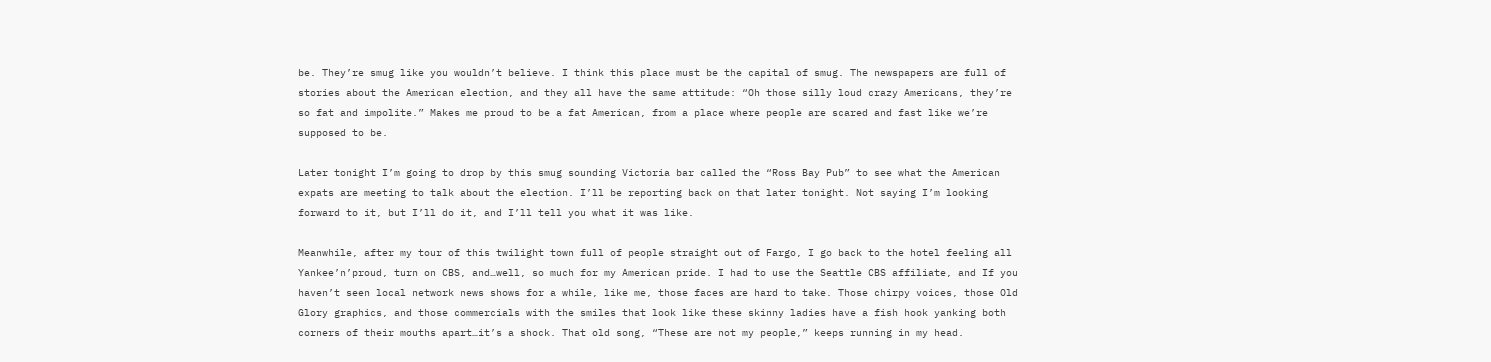be. They’re smug like you wouldn’t believe. I think this place must be the capital of smug. The newspapers are full of stories about the American election, and they all have the same attitude: “Oh those silly loud crazy Americans, they’re so fat and impolite.” Makes me proud to be a fat American, from a place where people are scared and fast like we’re supposed to be.

Later tonight I’m going to drop by this smug sounding Victoria bar called the “Ross Bay Pub” to see what the American expats are meeting to talk about the election. I’ll be reporting back on that later tonight. Not saying I’m looking forward to it, but I’ll do it, and I’ll tell you what it was like.

Meanwhile, after my tour of this twilight town full of people straight out of Fargo, I go back to the hotel feeling all Yankee’n’proud, turn on CBS, and…well, so much for my American pride. I had to use the Seattle CBS affiliate, and If you haven’t seen local network news shows for a while, like me, those faces are hard to take. Those chirpy voices, those Old Glory graphics, and those commercials with the smiles that look like these skinny ladies have a fish hook yanking both corners of their mouths apart…it’s a shock. That old song, “These are not my people,” keeps running in my head.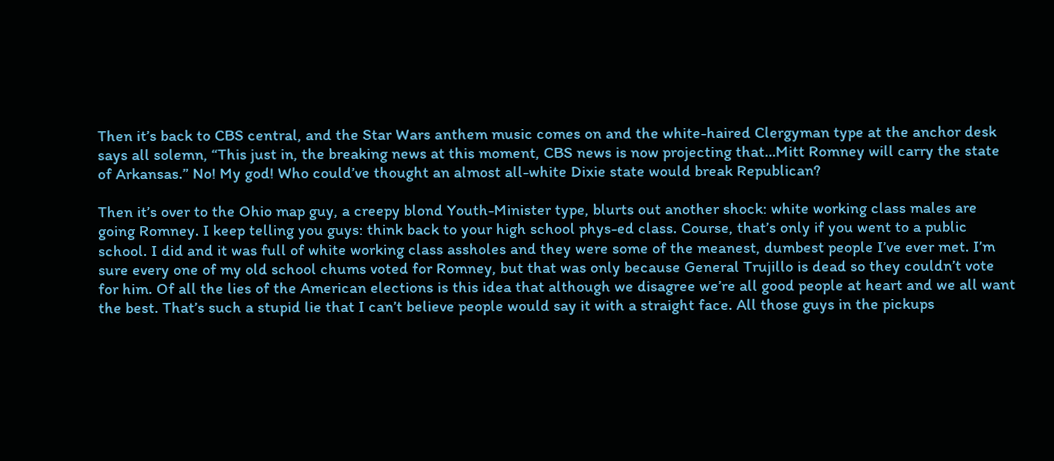Then it’s back to CBS central, and the Star Wars anthem music comes on and the white-haired Clergyman type at the anchor desk says all solemn, “This just in, the breaking news at this moment, CBS news is now projecting that…Mitt Romney will carry the state of Arkansas.” No! My god! Who could’ve thought an almost all-white Dixie state would break Republican?

Then it’s over to the Ohio map guy, a creepy blond Youth-Minister type, blurts out another shock: white working class males are going Romney. I keep telling you guys: think back to your high school phys-ed class. Course, that’s only if you went to a public school. I did and it was full of white working class assholes and they were some of the meanest, dumbest people I’ve ever met. I’m sure every one of my old school chums voted for Romney, but that was only because General Trujillo is dead so they couldn’t vote for him. Of all the lies of the American elections is this idea that although we disagree we’re all good people at heart and we all want the best. That’s such a stupid lie that I can’t believe people would say it with a straight face. All those guys in the pickups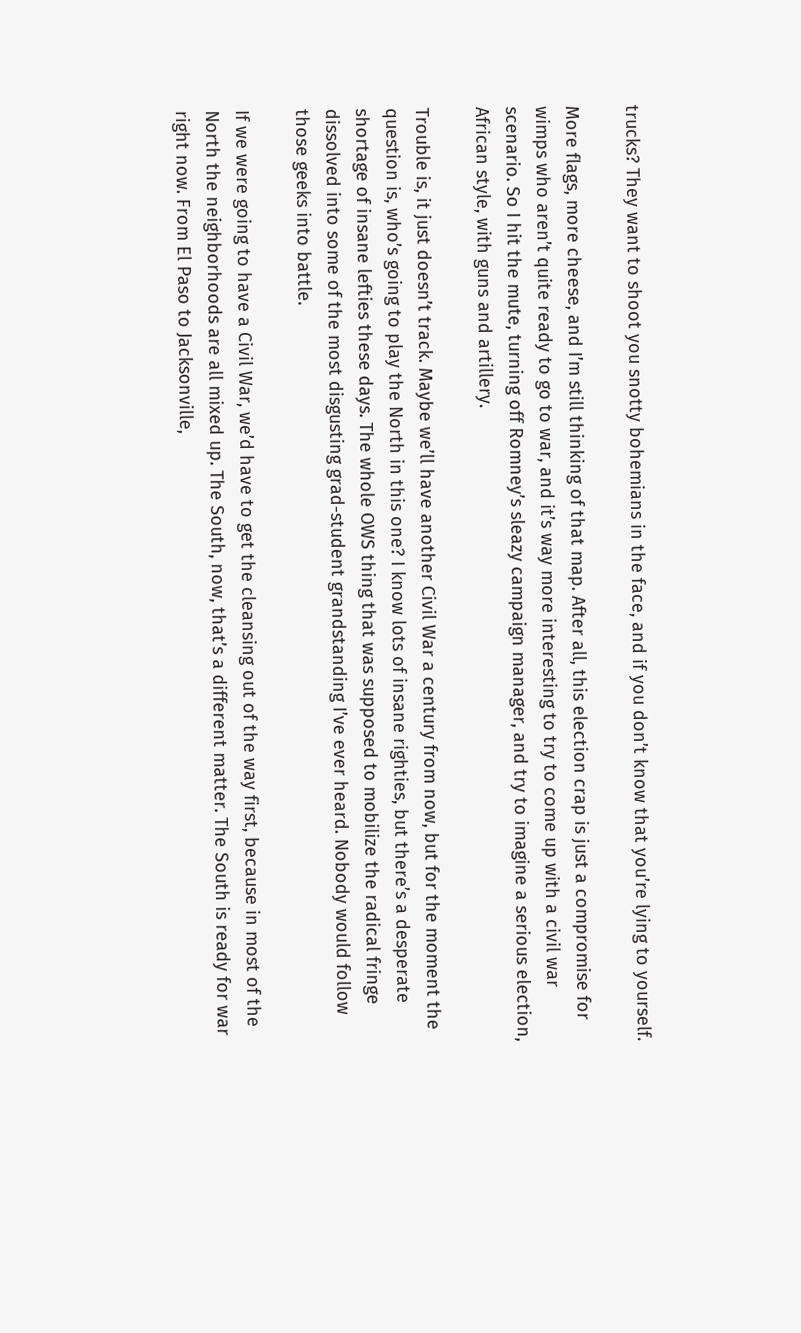trucks? They want to shoot you snotty bohemians in the face, and if you don’t know that you’re lying to yourself.

More flags, more cheese, and I’m still thinking of that map. After all, this election crap is just a compromise for wimps who aren’t quite ready to go to war, and it’s way more interesting to try to come up with a civil war scenario. So I hit the mute, turning off Romney’s sleazy campaign manager, and try to imagine a serious election, African style, with guns and artillery.

Trouble is, it just doesn’t track. Maybe we’ll have another Civil War a century from now, but for the moment the question is, who’s going to play the North in this one? I know lots of insane righties, but there’s a desperate shortage of insane lefties these days. The whole OWS thing that was supposed to mobilize the radical fringe dissolved into some of the most disgusting grad-student grandstanding I’ve ever heard. Nobody would follow those geeks into battle.

If we were going to have a Civil War, we’d have to get the cleansing out of the way first, because in most of the North the neighborhoods are all mixed up. The South, now, that’s a different matter. The South is ready for war right now. From El Paso to Jacksonville,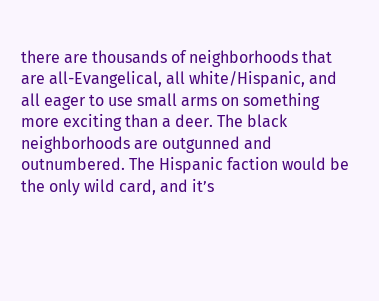there are thousands of neighborhoods that are all-Evangelical, all white/Hispanic, and all eager to use small arms on something more exciting than a deer. The black neighborhoods are outgunned and outnumbered. The Hispanic faction would be the only wild card, and it’s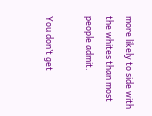more likely to side with the whites than most people admit.

You don’t get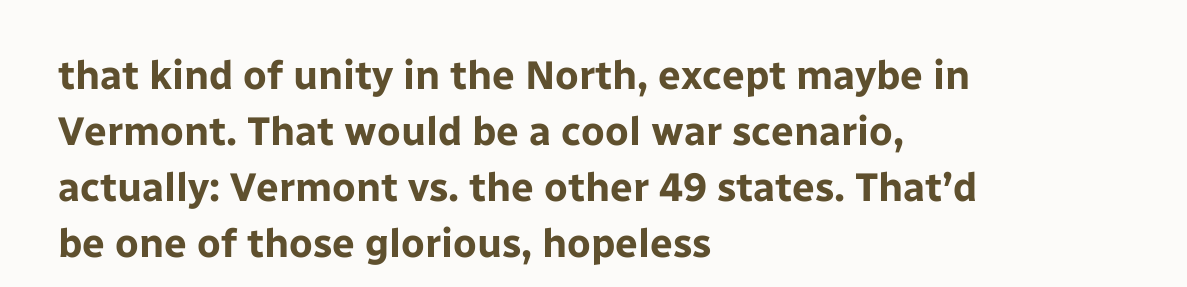that kind of unity in the North, except maybe in Vermont. That would be a cool war scenario, actually: Vermont vs. the other 49 states. That’d be one of those glorious, hopeless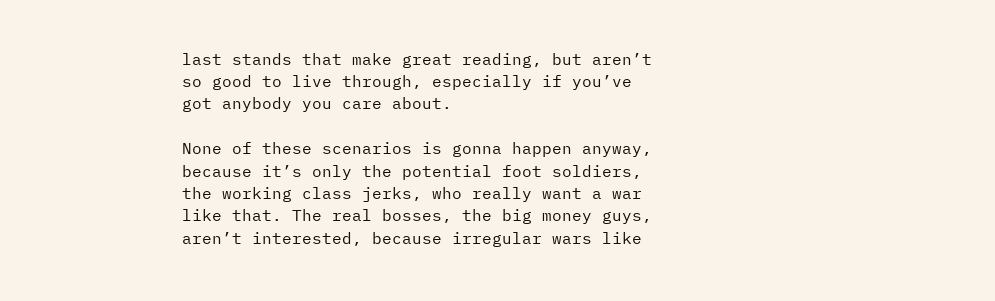last stands that make great reading, but aren’t so good to live through, especially if you’ve got anybody you care about.

None of these scenarios is gonna happen anyway, because it’s only the potential foot soldiers, the working class jerks, who really want a war like that. The real bosses, the big money guys, aren’t interested, because irregular wars like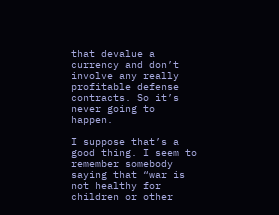that devalue a currency and don’t involve any really profitable defense contracts. So it’s never going to happen.

I suppose that’s a good thing. I seem to remember somebody saying that “war is not healthy for children or other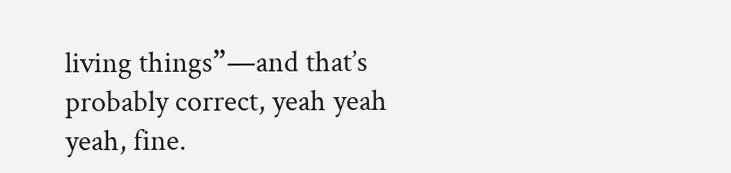living things”—and that’s probably correct, yeah yeah yeah, fine.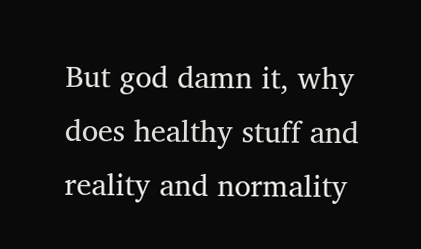But god damn it, why does healthy stuff and reality and normality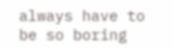always have to be so boring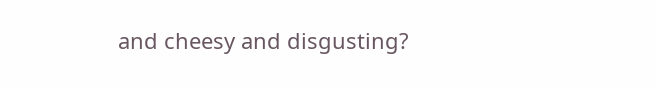and cheesy and disgusting?